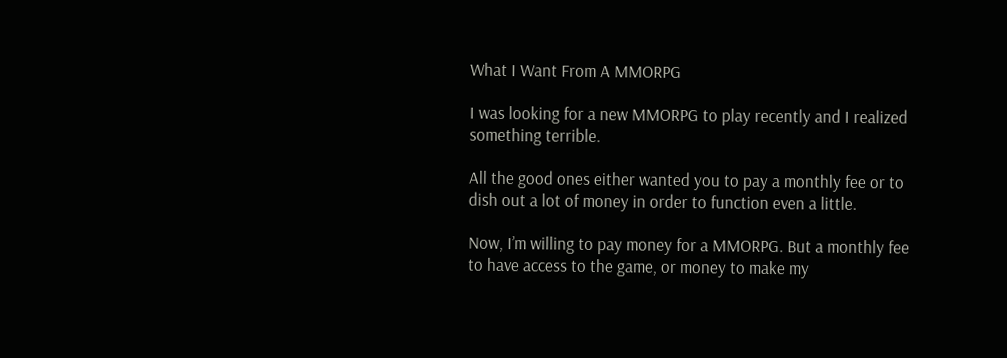What I Want From A MMORPG

I was looking for a new MMORPG to play recently and I realized something terrible.

All the good ones either wanted you to pay a monthly fee or to dish out a lot of money in order to function even a little.

Now, I’m willing to pay money for a MMORPG. But a monthly fee to have access to the game, or money to make my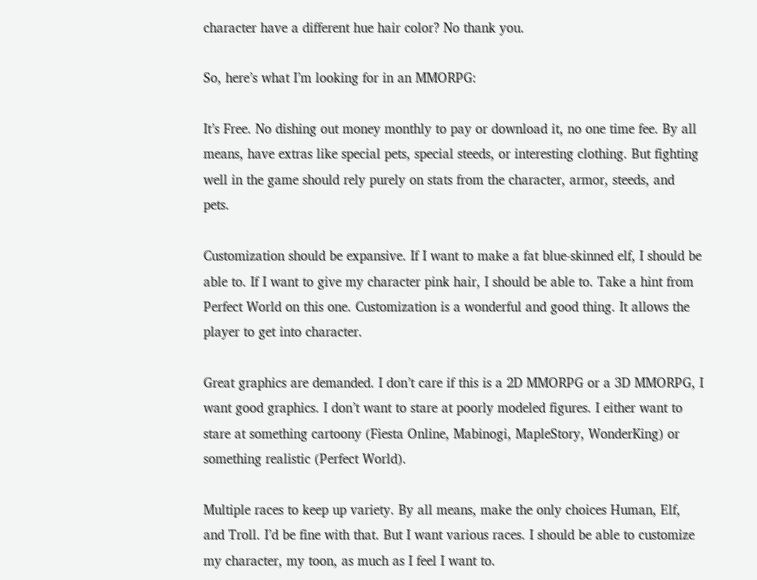character have a different hue hair color? No thank you.

So, here’s what I’m looking for in an MMORPG:

It’s Free. No dishing out money monthly to pay or download it, no one time fee. By all means, have extras like special pets, special steeds, or interesting clothing. But fighting well in the game should rely purely on stats from the character, armor, steeds, and pets.

Customization should be expansive. If I want to make a fat blue-skinned elf, I should be able to. If I want to give my character pink hair, I should be able to. Take a hint from Perfect World on this one. Customization is a wonderful and good thing. It allows the player to get into character.

Great graphics are demanded. I don’t care if this is a 2D MMORPG or a 3D MMORPG, I want good graphics. I don’t want to stare at poorly modeled figures. I either want to stare at something cartoony (Fiesta Online, Mabinogi, MapleStory, WonderKing) or something realistic (Perfect World).

Multiple races to keep up variety. By all means, make the only choices Human, Elf, and Troll. I’d be fine with that. But I want various races. I should be able to customize my character, my toon, as much as I feel I want to.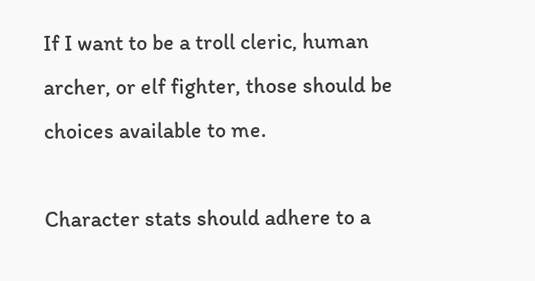If I want to be a troll cleric, human archer, or elf fighter, those should be choices available to me.

Character stats should adhere to a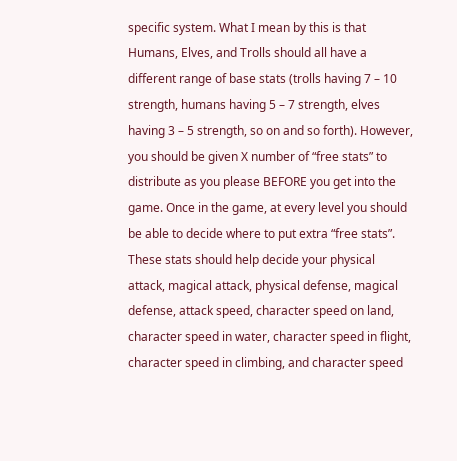specific system. What I mean by this is that Humans, Elves, and Trolls should all have a different range of base stats (trolls having 7 – 10 strength, humans having 5 – 7 strength, elves having 3 – 5 strength, so on and so forth). However, you should be given X number of “free stats” to distribute as you please BEFORE you get into the game. Once in the game, at every level you should be able to decide where to put extra “free stats”. These stats should help decide your physical attack, magical attack, physical defense, magical defense, attack speed, character speed on land, character speed in water, character speed in flight, character speed in climbing, and character speed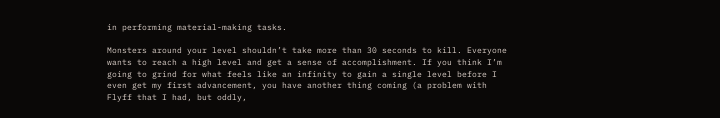in performing material-making tasks.

Monsters around your level shouldn’t take more than 30 seconds to kill. Everyone wants to reach a high level and get a sense of accomplishment. If you think I’m going to grind for what feels like an infinity to gain a single level before I even get my first advancement, you have another thing coming (a problem with Flyff that I had, but oddly,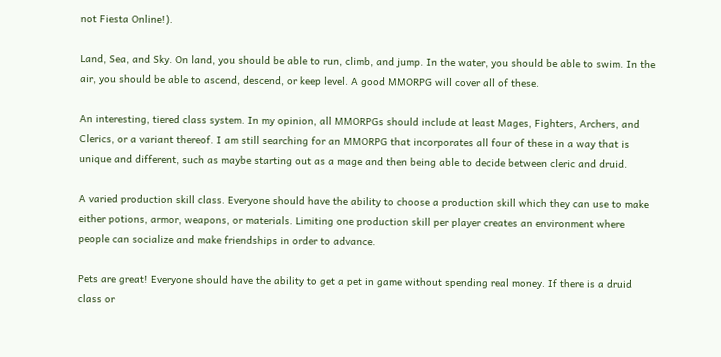not Fiesta Online!).

Land, Sea, and Sky. On land, you should be able to run, climb, and jump. In the water, you should be able to swim. In the air, you should be able to ascend, descend, or keep level. A good MMORPG will cover all of these.

An interesting, tiered class system. In my opinion, all MMORPGs should include at least Mages, Fighters, Archers, and Clerics, or a variant thereof. I am still searching for an MMORPG that incorporates all four of these in a way that is unique and different, such as maybe starting out as a mage and then being able to decide between cleric and druid.

A varied production skill class. Everyone should have the ability to choose a production skill which they can use to make either potions, armor, weapons, or materials. Limiting one production skill per player creates an environment where people can socialize and make friendships in order to advance.

Pets are great! Everyone should have the ability to get a pet in game without spending real money. If there is a druid class or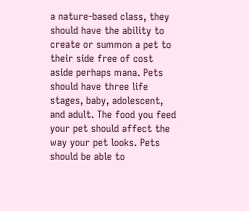a nature-based class, they should have the ability to create or summon a pet to their side free of cost aside perhaps mana. Pets should have three life stages, baby, adolescent, and adult. The food you feed your pet should affect the way your pet looks. Pets should be able to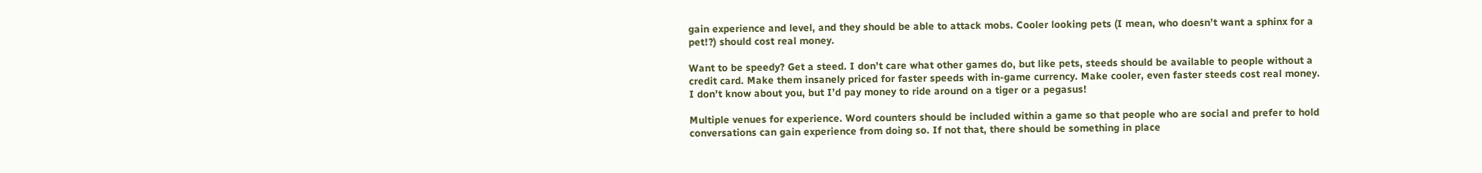gain experience and level, and they should be able to attack mobs. Cooler looking pets (I mean, who doesn’t want a sphinx for a pet!?) should cost real money.

Want to be speedy? Get a steed. I don’t care what other games do, but like pets, steeds should be available to people without a credit card. Make them insanely priced for faster speeds with in-game currency. Make cooler, even faster steeds cost real money. I don’t know about you, but I’d pay money to ride around on a tiger or a pegasus!

Multiple venues for experience. Word counters should be included within a game so that people who are social and prefer to hold conversations can gain experience from doing so. If not that, there should be something in place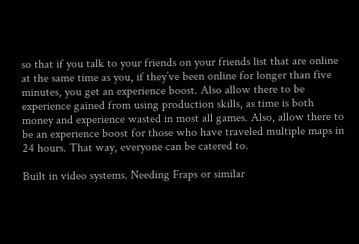so that if you talk to your friends on your friends list that are online at the same time as you, if they’ve been online for longer than five minutes, you get an experience boost. Also allow there to be experience gained from using production skills, as time is both money and experience wasted in most all games. Also, allow there to be an experience boost for those who have traveled multiple maps in 24 hours. That way, everyone can be catered to.

Built in video systems. Needing Fraps or similar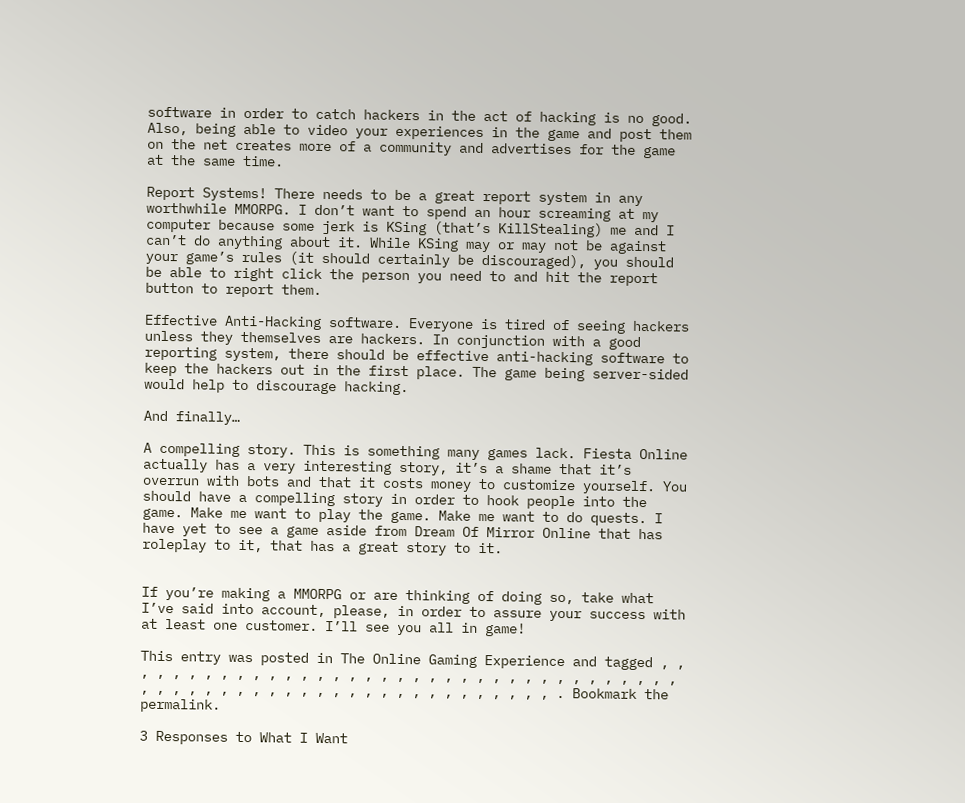software in order to catch hackers in the act of hacking is no good. Also, being able to video your experiences in the game and post them on the net creates more of a community and advertises for the game at the same time.

Report Systems! There needs to be a great report system in any worthwhile MMORPG. I don’t want to spend an hour screaming at my computer because some jerk is KSing (that’s KillStealing) me and I can’t do anything about it. While KSing may or may not be against your game’s rules (it should certainly be discouraged), you should be able to right click the person you need to and hit the report button to report them.

Effective Anti-Hacking software. Everyone is tired of seeing hackers unless they themselves are hackers. In conjunction with a good reporting system, there should be effective anti-hacking software to keep the hackers out in the first place. The game being server-sided would help to discourage hacking.

And finally…

A compelling story. This is something many games lack. Fiesta Online actually has a very interesting story, it’s a shame that it’s overrun with bots and that it costs money to customize yourself. You should have a compelling story in order to hook people into the game. Make me want to play the game. Make me want to do quests. I have yet to see a game aside from Dream Of Mirror Online that has roleplay to it, that has a great story to it.


If you’re making a MMORPG or are thinking of doing so, take what I’ve said into account, please, in order to assure your success with at least one customer. I’ll see you all in game!

This entry was posted in The Online Gaming Experience and tagged , , , , , , , , , , , , , , , , , , , , , , , , , , , , , , , , , , , , , , , , , , , , , , , , , , , , , , , , , , , , , , . Bookmark the permalink.

3 Responses to What I Want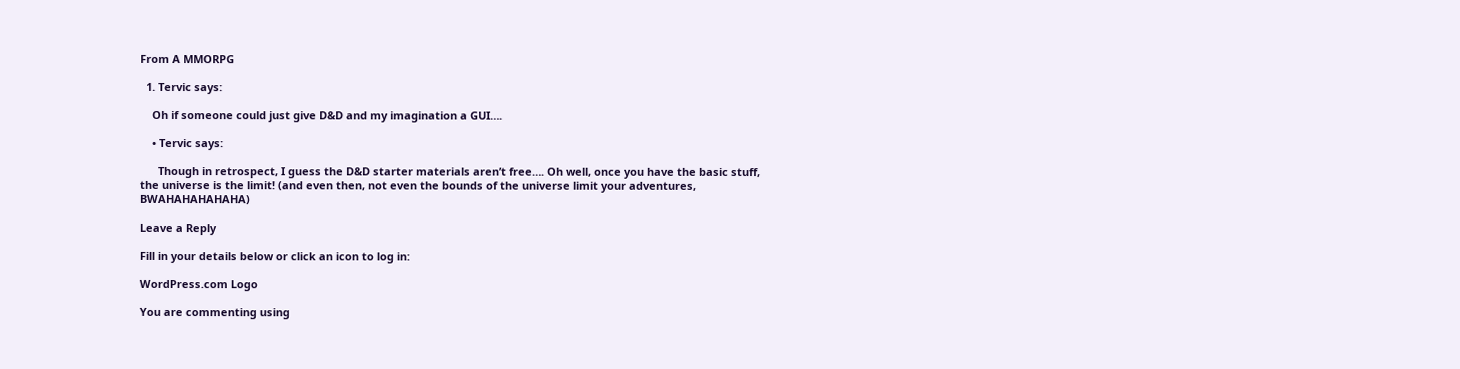From A MMORPG

  1. Tervic says:

    Oh if someone could just give D&D and my imagination a GUI….

    • Tervic says:

      Though in retrospect, I guess the D&D starter materials aren’t free…. Oh well, once you have the basic stuff, the universe is the limit! (and even then, not even the bounds of the universe limit your adventures, BWAHAHAHAHAHA)

Leave a Reply

Fill in your details below or click an icon to log in:

WordPress.com Logo

You are commenting using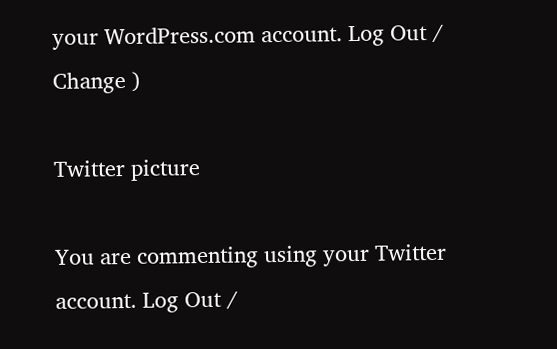your WordPress.com account. Log Out / Change )

Twitter picture

You are commenting using your Twitter account. Log Out /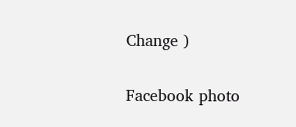Change )

Facebook photo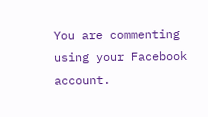You are commenting using your Facebook account.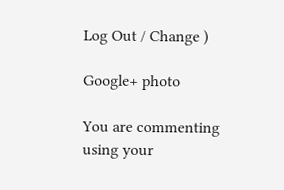Log Out / Change )

Google+ photo

You are commenting using your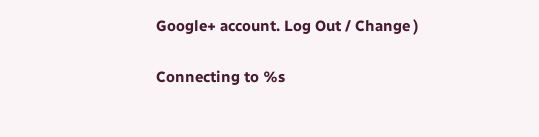Google+ account. Log Out / Change )

Connecting to %s